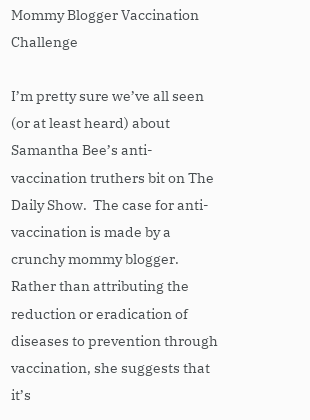Mommy Blogger Vaccination Challenge

I’m pretty sure we’ve all seen (or at least heard) about Samantha Bee’s anti-vaccination truthers bit on The Daily Show.  The case for anti-vaccination is made by a crunchy mommy blogger.  Rather than attributing the reduction or eradication of diseases to prevention through vaccination, she suggests that it’s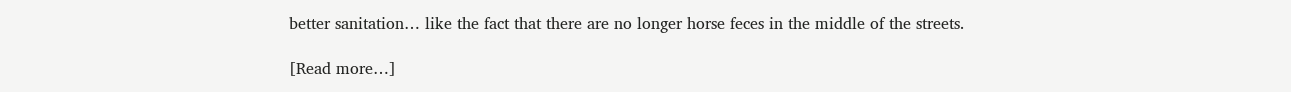better sanitation… like the fact that there are no longer horse feces in the middle of the streets.

[Read more…]